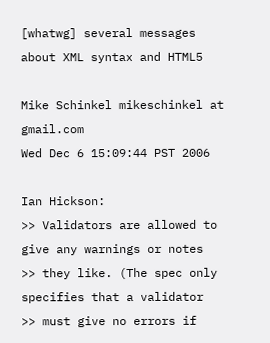[whatwg] several messages about XML syntax and HTML5

Mike Schinkel mikeschinkel at gmail.com
Wed Dec 6 15:09:44 PST 2006

Ian Hickson:
>> Validators are allowed to give any warnings or notes
>> they like. (The spec only specifies that a validator
>> must give no errors if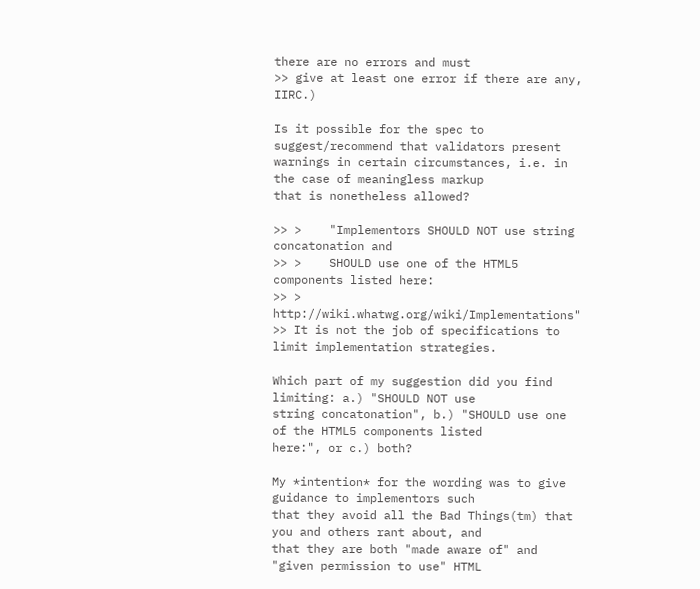there are no errors and must
>> give at least one error if there are any, IIRC.)

Is it possible for the spec to suggest/recommend that validators present
warnings in certain circumstances, i.e. in the case of meaningless markup
that is nonetheless allowed?

>> >    "Implementors SHOULD NOT use string concatonation and
>> >    SHOULD use one of the HTML5 components listed here:
>> >    http://wiki.whatwg.org/wiki/Implementations"
>> It is not the job of specifications to limit implementation strategies.

Which part of my suggestion did you find limiting: a.) "SHOULD NOT use
string concatonation", b.) "SHOULD use one of the HTML5 components listed
here:", or c.) both?

My *intention* for the wording was to give guidance to implementors such
that they avoid all the Bad Things(tm) that you and others rant about, and
that they are both "made aware of" and "given permission to use" HTML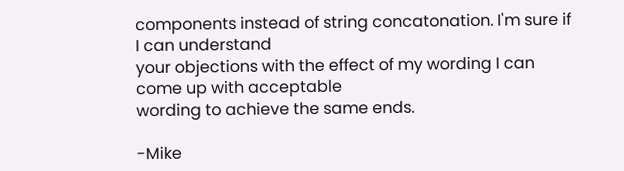components instead of string concatonation. I'm sure if I can understand
your objections with the effect of my wording I can come up with acceptable
wording to achieve the same ends.

-Mike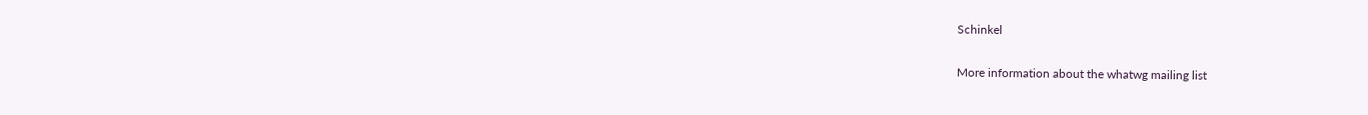Schinkel

More information about the whatwg mailing list